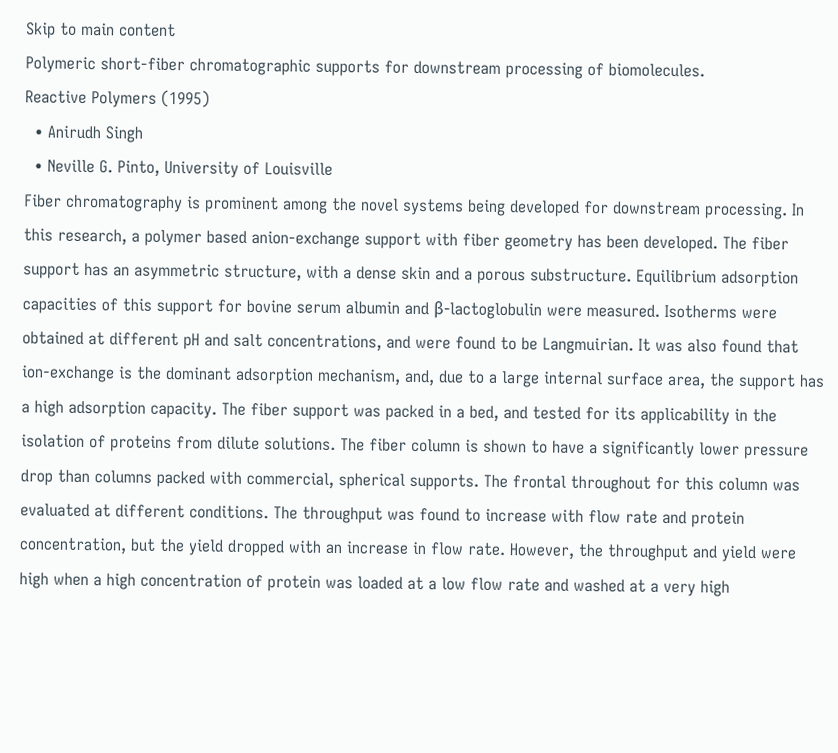Skip to main content
Polymeric short-fiber chromatographic supports for downstream processing of biomolecules.
Reactive Polymers (1995)
  • Anirudh Singh
  • Neville G. Pinto, University of Louisville
Fiber chromatography is prominent among the novel systems being developed for downstream processing. In this research, a polymer based anion-exchange support with fiber geometry has been developed. The fiber support has an asymmetric structure, with a dense skin and a porous substructure. Equilibrium adsorption capacities of this support for bovine serum albumin and β-lactoglobulin were measured. Isotherms were obtained at different pH and salt concentrations, and were found to be Langmuirian. It was also found that ion-exchange is the dominant adsorption mechanism, and, due to a large internal surface area, the support has a high adsorption capacity. The fiber support was packed in a bed, and tested for its applicability in the isolation of proteins from dilute solutions. The fiber column is shown to have a significantly lower pressure drop than columns packed with commercial, spherical supports. The frontal throughout for this column was evaluated at different conditions. The throughput was found to increase with flow rate and protein concentration, but the yield dropped with an increase in flow rate. However, the throughput and yield were high when a high concentration of protein was loaded at a low flow rate and washed at a very high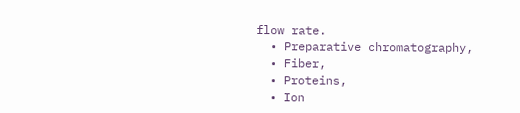flow rate.
  • Preparative chromatography,
  • Fiber,
  • Proteins,
  • Ion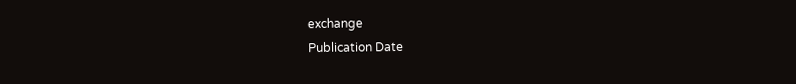exchange
Publication Date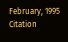February, 1995
Citation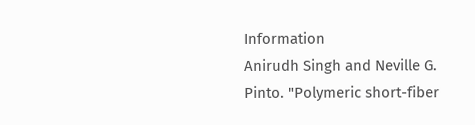Information
Anirudh Singh and Neville G. Pinto. "Polymeric short-fiber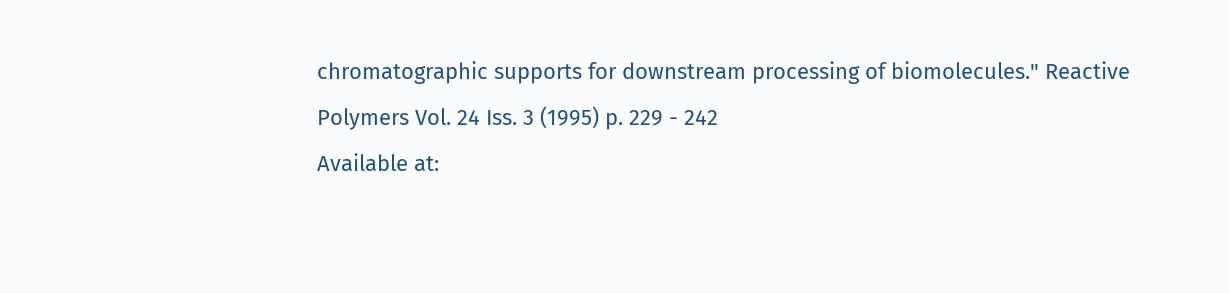chromatographic supports for downstream processing of biomolecules." Reactive Polymers Vol. 24 Iss. 3 (1995) p. 229 - 242
Available at: